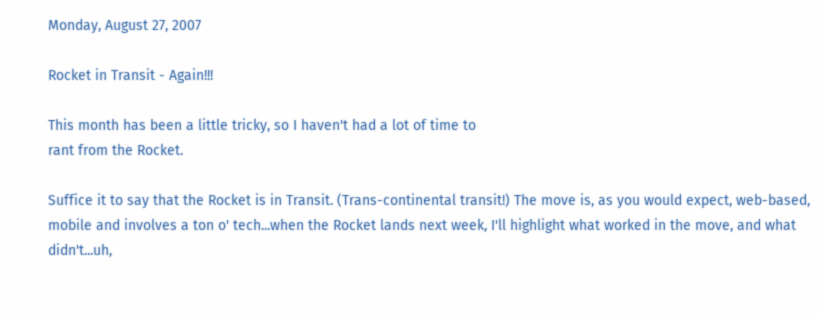Monday, August 27, 2007

Rocket in Transit - Again!!!

This month has been a little tricky, so I haven't had a lot of time to
rant from the Rocket.

Suffice it to say that the Rocket is in Transit. (Trans-continental transit!) The move is, as you would expect, web-based, mobile and involves a ton o' tech...when the Rocket lands next week, I'll highlight what worked in the move, and what didn't...uh,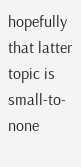hopefully that latter topic is small-to-none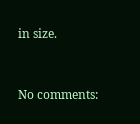in size.


No comments: